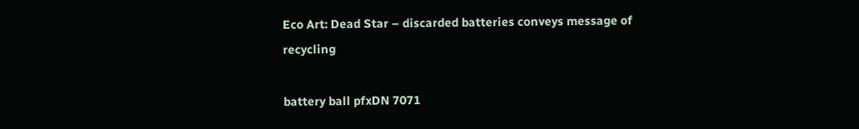Eco Art: Dead Star – discarded batteries conveys message of recycling

battery ball pfxDN 7071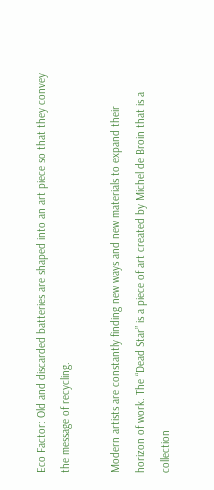Eco Factor: Old and discarded batteries are shaped into an art piece so that they convey the message of recycling.

Modern artists are constantly finding new ways and new materials to expand their horizon of work. The “Dead Star” is a piece of art created by Michel de Broin that is a collection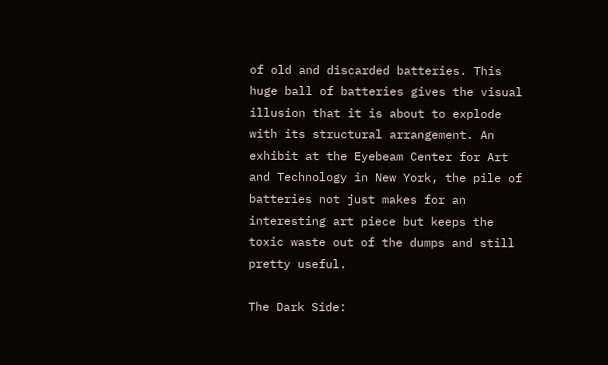of old and discarded batteries. This huge ball of batteries gives the visual illusion that it is about to explode with its structural arrangement. An exhibit at the Eyebeam Center for Art and Technology in New York, the pile of batteries not just makes for an interesting art piece but keeps the toxic waste out of the dumps and still pretty useful.

The Dark Side: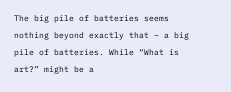The big pile of batteries seems nothing beyond exactly that – a big pile of batteries. While “What is art?” might be a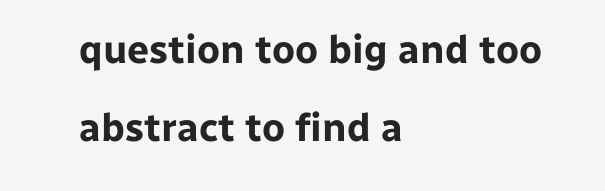question too big and too abstract to find a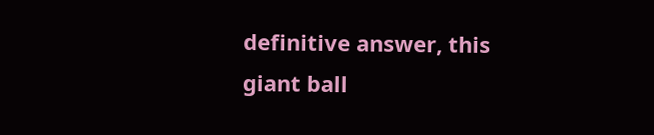definitive answer, this giant ball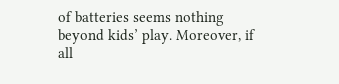of batteries seems nothing beyond kids’ play. Moreover, if all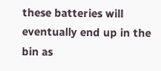these batteries will eventually end up in the bin as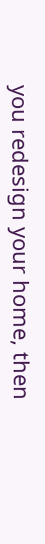you redesign your home, then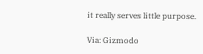it really serves little purpose.

Via: Gizmodo